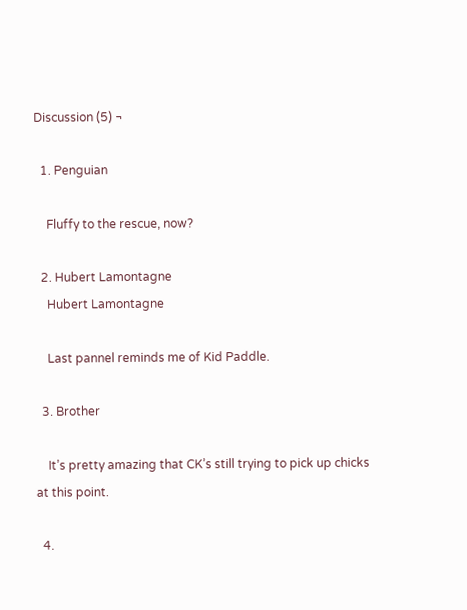Discussion (5) ¬

  1. Penguian

    Fluffy to the rescue, now?

  2. Hubert Lamontagne
    Hubert Lamontagne

    Last pannel reminds me of Kid Paddle.

  3. Brother

    It’s pretty amazing that CK’s still trying to pick up chicks at this point.

  4.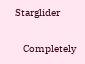Starglider

    Completely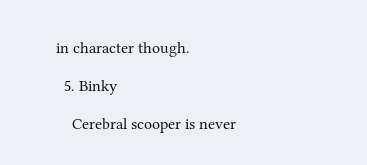in character though.

  5. Binky

    Cerebral scooper is never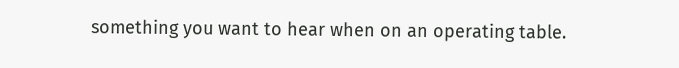something you want to hear when on an operating table.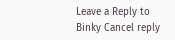Leave a Reply to Binky Cancel reply